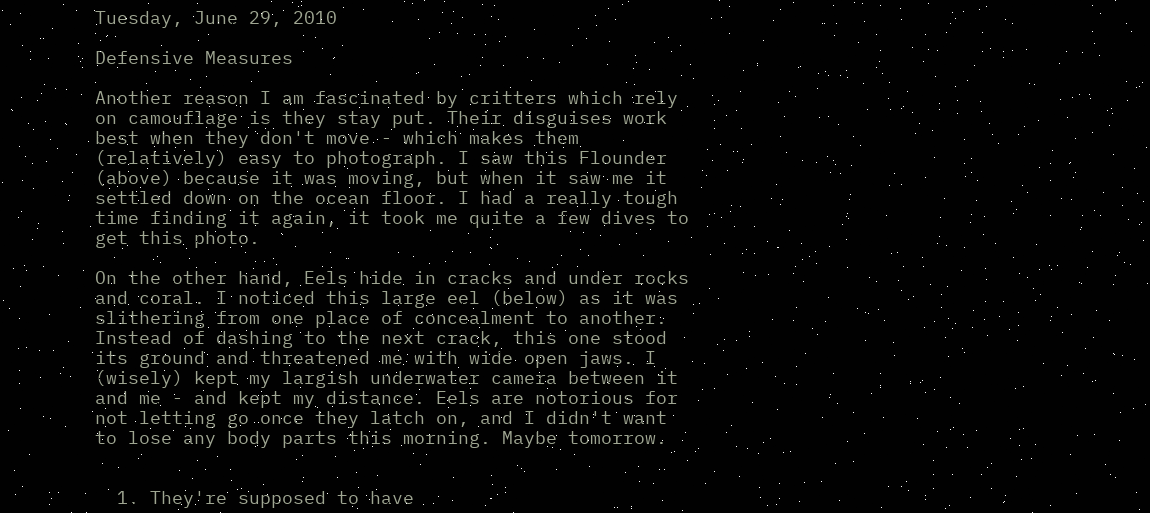Tuesday, June 29, 2010

Defensive Measures

Another reason I am fascinated by critters which rely on camouflage is they stay put. Their disguises work best when they don't move - which makes them (relatively) easy to photograph. I saw this Flounder (above) because it was moving, but when it saw me it settled down on the ocean floor. I had a really tough time finding it again, it took me quite a few dives to get this photo.

On the other hand, Eels hide in cracks and under rocks and coral. I noticed this large eel (below) as it was slithering from one place of concealment to another. Instead of dashing to the next crack, this one stood its ground and threatened me with wide open jaws. I (wisely) kept my largish underwater camera between it and me - and kept my distance. Eels are notorious for not letting go once they latch on, and I didn't want to lose any body parts this morning. Maybe tomorrow.


  1. They're supposed to have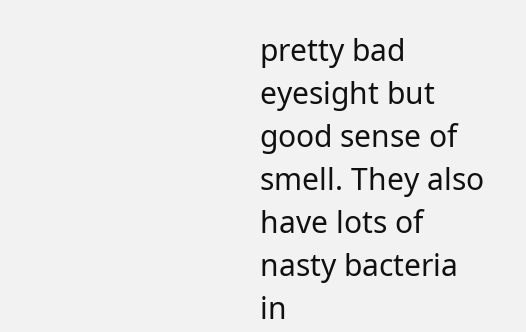pretty bad eyesight but good sense of smell. They also have lots of nasty bacteria in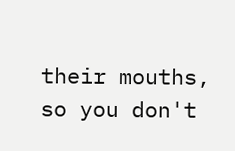their mouths, so you don't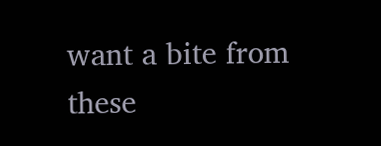want a bite from these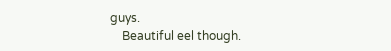guys.
    Beautiful eel though.